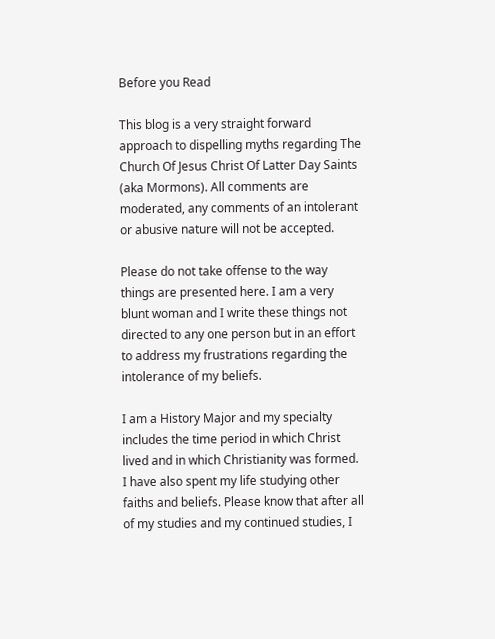Before you Read

This blog is a very straight forward approach to dispelling myths regarding The Church Of Jesus Christ Of Latter Day Saints (aka Mormons). All comments are moderated, any comments of an intolerant or abusive nature will not be accepted.

Please do not take offense to the way things are presented here. I am a very blunt woman and I write these things not directed to any one person but in an effort to address my frustrations regarding the intolerance of my beliefs.

I am a History Major and my specialty includes the time period in which Christ lived and in which Christianity was formed. I have also spent my life studying other faiths and beliefs. Please know that after all of my studies and my continued studies, I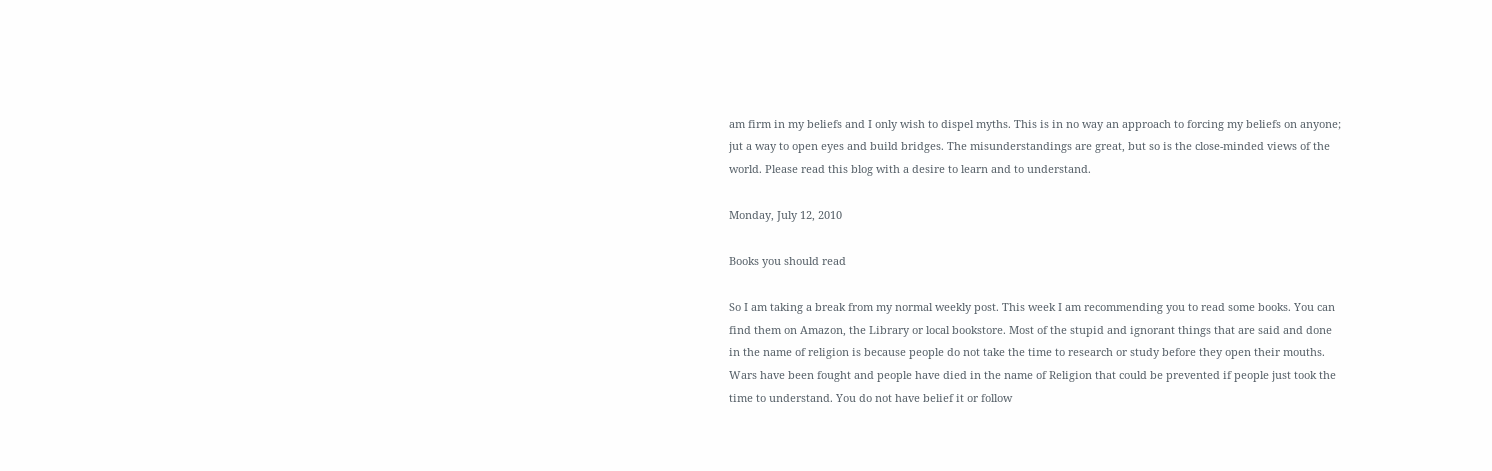am firm in my beliefs and I only wish to dispel myths. This is in no way an approach to forcing my beliefs on anyone; jut a way to open eyes and build bridges. The misunderstandings are great, but so is the close-minded views of the world. Please read this blog with a desire to learn and to understand.

Monday, July 12, 2010

Books you should read

So I am taking a break from my normal weekly post. This week I am recommending you to read some books. You can find them on Amazon, the Library or local bookstore. Most of the stupid and ignorant things that are said and done in the name of religion is because people do not take the time to research or study before they open their mouths. Wars have been fought and people have died in the name of Religion that could be prevented if people just took the time to understand. You do not have belief it or follow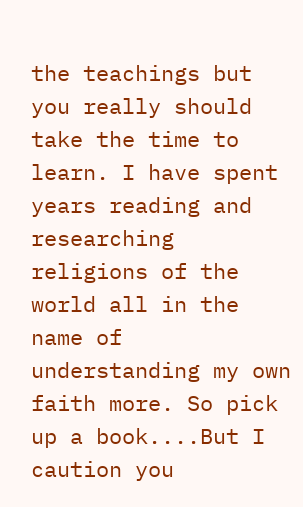the teachings but you really should take the time to learn. I have spent years reading and researching religions of the world all in the name of understanding my own faith more. So pick up a book....But I caution you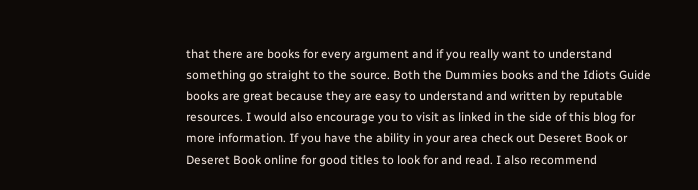that there are books for every argument and if you really want to understand something go straight to the source. Both the Dummies books and the Idiots Guide books are great because they are easy to understand and written by reputable resources. I would also encourage you to visit as linked in the side of this blog for more information. If you have the ability in your area check out Deseret Book or Deseret Book online for good titles to look for and read. I also recommend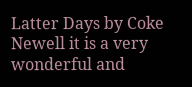Latter Days by Coke Newell it is a very wonderful and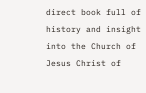direct book full of history and insight into the Church of Jesus Christ of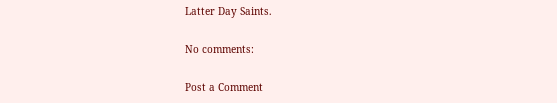Latter Day Saints.

No comments:

Post a Comment